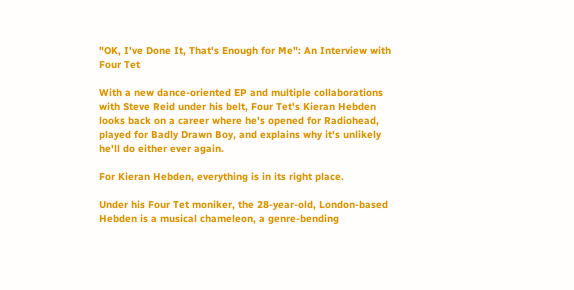"OK, I've Done It, That's Enough for Me": An Interview with Four Tet

With a new dance-oriented EP and multiple collaborations with Steve Reid under his belt, Four Tet's Kieran Hebden looks back on a career where he's opened for Radiohead, played for Badly Drawn Boy, and explains why it's unlikely he'll do either ever again.

For Kieran Hebden, everything is in its right place.

Under his Four Tet moniker, the 28-year-old, London-based Hebden is a musical chameleon, a genre-bending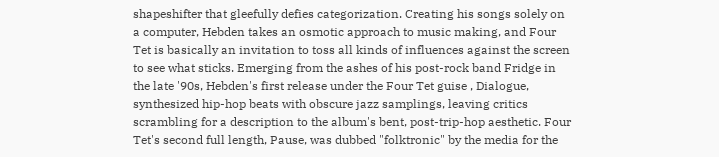shapeshifter that gleefully defies categorization. Creating his songs solely on a computer, Hebden takes an osmotic approach to music making, and Four Tet is basically an invitation to toss all kinds of influences against the screen to see what sticks. Emerging from the ashes of his post-rock band Fridge in the late '90s, Hebden's first release under the Four Tet guise , Dialogue, synthesized hip-hop beats with obscure jazz samplings, leaving critics scrambling for a description to the album's bent, post-trip-hop aesthetic. Four Tet's second full length, Pause, was dubbed "folktronic" by the media for the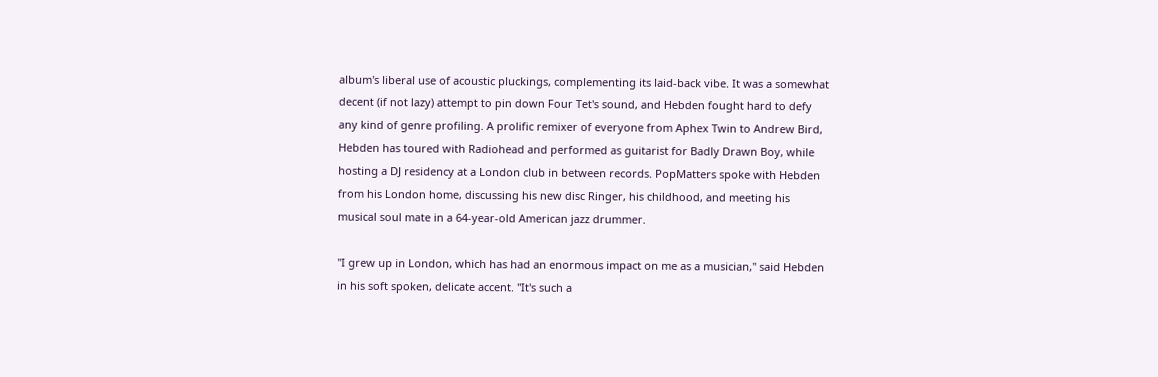album's liberal use of acoustic pluckings, complementing its laid-back vibe. It was a somewhat decent (if not lazy) attempt to pin down Four Tet's sound, and Hebden fought hard to defy any kind of genre profiling. A prolific remixer of everyone from Aphex Twin to Andrew Bird, Hebden has toured with Radiohead and performed as guitarist for Badly Drawn Boy, while hosting a DJ residency at a London club in between records. PopMatters spoke with Hebden from his London home, discussing his new disc Ringer, his childhood, and meeting his musical soul mate in a 64-year-old American jazz drummer.

"I grew up in London, which has had an enormous impact on me as a musician," said Hebden in his soft spoken, delicate accent. "It's such a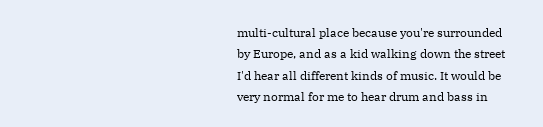multi-cultural place because you're surrounded by Europe, and as a kid walking down the street I'd hear all different kinds of music. It would be very normal for me to hear drum and bass in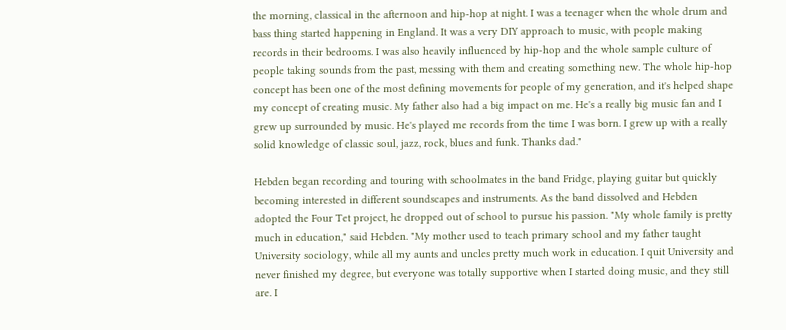the morning, classical in the afternoon and hip-hop at night. I was a teenager when the whole drum and bass thing started happening in England. It was a very DIY approach to music, with people making records in their bedrooms. I was also heavily influenced by hip-hop and the whole sample culture of people taking sounds from the past, messing with them and creating something new. The whole hip-hop concept has been one of the most defining movements for people of my generation, and it's helped shape my concept of creating music. My father also had a big impact on me. He's a really big music fan and I grew up surrounded by music. He's played me records from the time I was born. I grew up with a really solid knowledge of classic soul, jazz, rock, blues and funk. Thanks dad."

Hebden began recording and touring with schoolmates in the band Fridge, playing guitar but quickly becoming interested in different soundscapes and instruments. As the band dissolved and Hebden adopted the Four Tet project, he dropped out of school to pursue his passion. "My whole family is pretty much in education," said Hebden. "My mother used to teach primary school and my father taught University sociology, while all my aunts and uncles pretty much work in education. I quit University and never finished my degree, but everyone was totally supportive when I started doing music, and they still are. I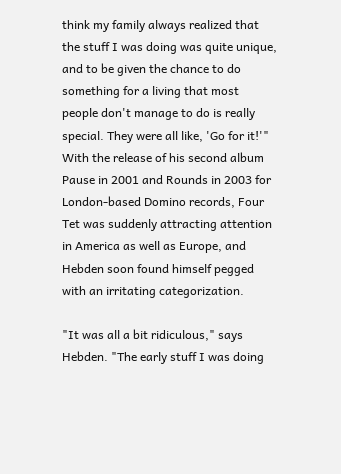think my family always realized that the stuff I was doing was quite unique, and to be given the chance to do something for a living that most people don't manage to do is really special. They were all like, 'Go for it!'" With the release of his second album Pause in 2001 and Rounds in 2003 for London-based Domino records, Four Tet was suddenly attracting attention in America as well as Europe, and Hebden soon found himself pegged with an irritating categorization.

"It was all a bit ridiculous," says Hebden. "The early stuff I was doing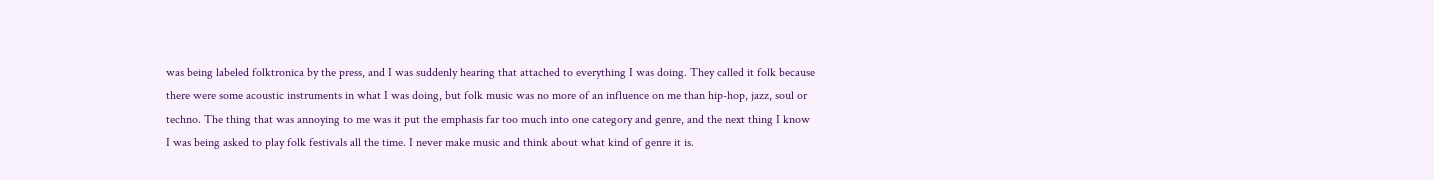was being labeled folktronica by the press, and I was suddenly hearing that attached to everything I was doing. They called it folk because there were some acoustic instruments in what I was doing, but folk music was no more of an influence on me than hip-hop, jazz, soul or techno. The thing that was annoying to me was it put the emphasis far too much into one category and genre, and the next thing I know I was being asked to play folk festivals all the time. I never make music and think about what kind of genre it is.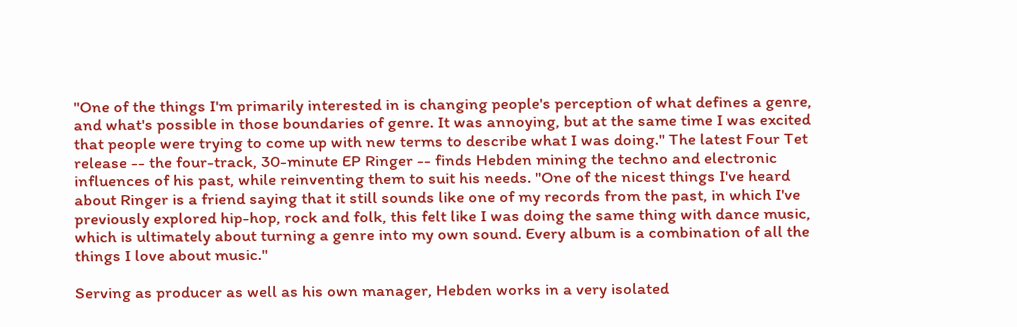"One of the things I'm primarily interested in is changing people's perception of what defines a genre, and what's possible in those boundaries of genre. It was annoying, but at the same time I was excited that people were trying to come up with new terms to describe what I was doing." The latest Four Tet release -- the four-track, 30-minute EP Ringer -- finds Hebden mining the techno and electronic influences of his past, while reinventing them to suit his needs. "One of the nicest things I've heard about Ringer is a friend saying that it still sounds like one of my records from the past, in which I've previously explored hip-hop, rock and folk, this felt like I was doing the same thing with dance music, which is ultimately about turning a genre into my own sound. Every album is a combination of all the things I love about music."

Serving as producer as well as his own manager, Hebden works in a very isolated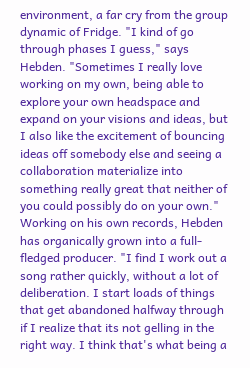environment, a far cry from the group dynamic of Fridge. "I kind of go through phases I guess," says Hebden. "Sometimes I really love working on my own, being able to explore your own headspace and expand on your visions and ideas, but I also like the excitement of bouncing ideas off somebody else and seeing a collaboration materialize into something really great that neither of you could possibly do on your own." Working on his own records, Hebden has organically grown into a full-fledged producer. "I find I work out a song rather quickly, without a lot of deliberation. I start loads of things that get abandoned halfway through if I realize that its not gelling in the right way. I think that's what being a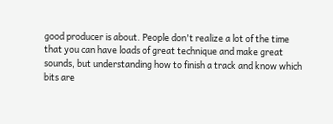good producer is about. People don't realize a lot of the time that you can have loads of great technique and make great sounds, but understanding how to finish a track and know which bits are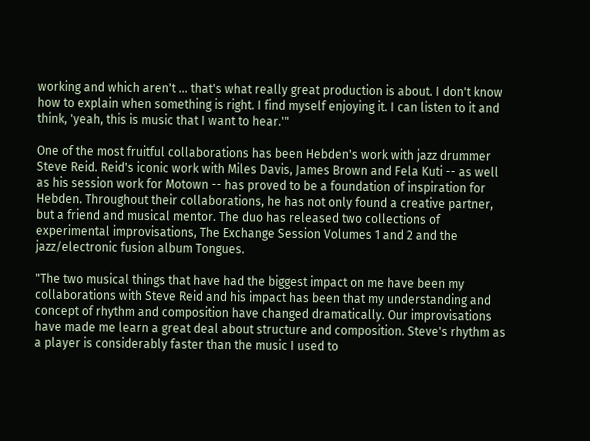working and which aren't ... that's what really great production is about. I don't know how to explain when something is right. I find myself enjoying it. I can listen to it and think, 'yeah, this is music that I want to hear.'"

One of the most fruitful collaborations has been Hebden's work with jazz drummer Steve Reid. Reid's iconic work with Miles Davis, James Brown and Fela Kuti -- as well as his session work for Motown -- has proved to be a foundation of inspiration for Hebden. Throughout their collaborations, he has not only found a creative partner, but a friend and musical mentor. The duo has released two collections of experimental improvisations, The Exchange Session Volumes 1 and 2 and the jazz/electronic fusion album Tongues.

"The two musical things that have had the biggest impact on me have been my collaborations with Steve Reid and his impact has been that my understanding and concept of rhythm and composition have changed dramatically. Our improvisations have made me learn a great deal about structure and composition. Steve's rhythm as a player is considerably faster than the music I used to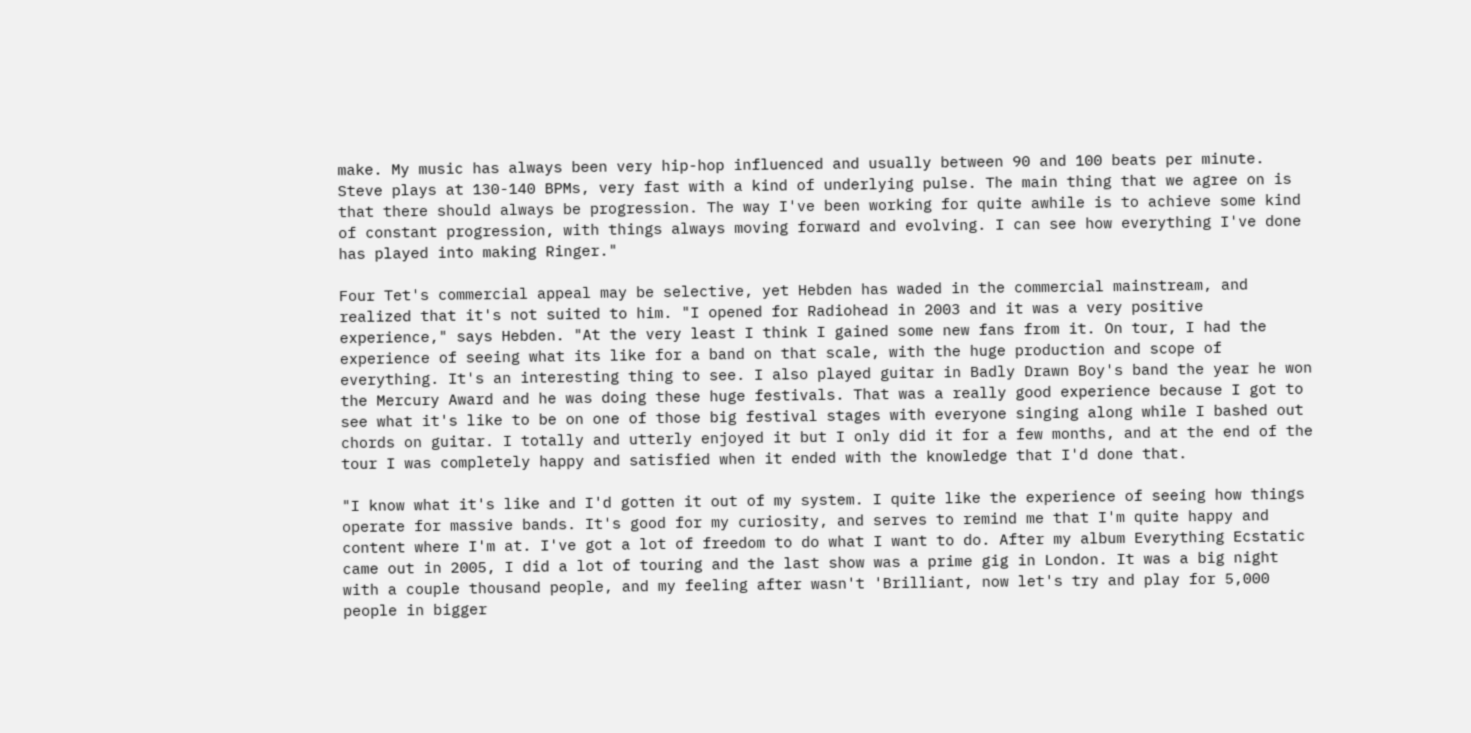make. My music has always been very hip-hop influenced and usually between 90 and 100 beats per minute. Steve plays at 130-140 BPMs, very fast with a kind of underlying pulse. The main thing that we agree on is that there should always be progression. The way I've been working for quite awhile is to achieve some kind of constant progression, with things always moving forward and evolving. I can see how everything I've done has played into making Ringer."

Four Tet's commercial appeal may be selective, yet Hebden has waded in the commercial mainstream, and realized that it's not suited to him. "I opened for Radiohead in 2003 and it was a very positive experience," says Hebden. "At the very least I think I gained some new fans from it. On tour, I had the experience of seeing what its like for a band on that scale, with the huge production and scope of everything. It's an interesting thing to see. I also played guitar in Badly Drawn Boy's band the year he won the Mercury Award and he was doing these huge festivals. That was a really good experience because I got to see what it's like to be on one of those big festival stages with everyone singing along while I bashed out chords on guitar. I totally and utterly enjoyed it but I only did it for a few months, and at the end of the tour I was completely happy and satisfied when it ended with the knowledge that I'd done that.

"I know what it's like and I'd gotten it out of my system. I quite like the experience of seeing how things operate for massive bands. It's good for my curiosity, and serves to remind me that I'm quite happy and content where I'm at. I've got a lot of freedom to do what I want to do. After my album Everything Ecstatic came out in 2005, I did a lot of touring and the last show was a prime gig in London. It was a big night with a couple thousand people, and my feeling after wasn't 'Brilliant, now let's try and play for 5,000 people in bigger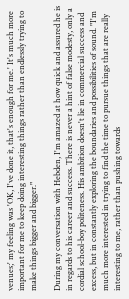venues;' my feeling was 'OK, I've done it, that's enough for me.' It's much more important for me to keep doing interesting things rather than endlessly trying to make things bigger and bigger."

During my conversation with Hebden, I'm amazed at how quick and assured he is in regards to his career and success. There is never a hint of false modesty, only a cordial school-boy politeness. His ambition doesn't lie in commercial success and excess, but in constantly exploring the boundaries and possibilities of sound. "I'm much more interested in trying to find the time to pursue things that are really interesting to me, rather than pushing towards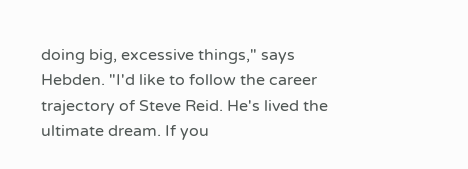doing big, excessive things," says Hebden. "I'd like to follow the career trajectory of Steve Reid. He's lived the ultimate dream. If you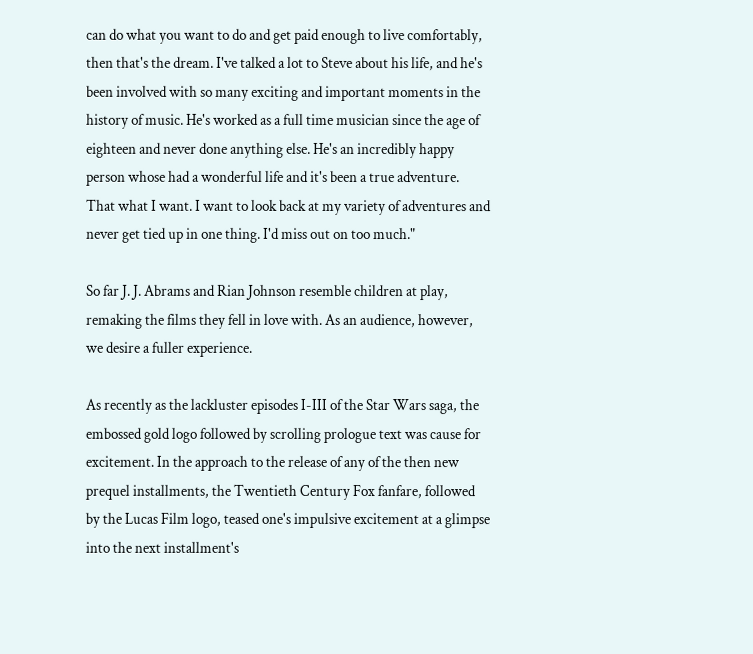can do what you want to do and get paid enough to live comfortably, then that's the dream. I've talked a lot to Steve about his life, and he's been involved with so many exciting and important moments in the history of music. He's worked as a full time musician since the age of eighteen and never done anything else. He's an incredibly happy person whose had a wonderful life and it's been a true adventure. That what I want. I want to look back at my variety of adventures and never get tied up in one thing. I'd miss out on too much."

So far J. J. Abrams and Rian Johnson resemble children at play, remaking the films they fell in love with. As an audience, however, we desire a fuller experience.

As recently as the lackluster episodes I-III of the Star Wars saga, the embossed gold logo followed by scrolling prologue text was cause for excitement. In the approach to the release of any of the then new prequel installments, the Twentieth Century Fox fanfare, followed by the Lucas Film logo, teased one's impulsive excitement at a glimpse into the next installment's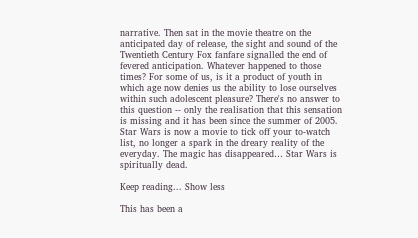narrative. Then sat in the movie theatre on the anticipated day of release, the sight and sound of the Twentieth Century Fox fanfare signalled the end of fevered anticipation. Whatever happened to those times? For some of us, is it a product of youth in which age now denies us the ability to lose ourselves within such adolescent pleasure? There's no answer to this question -- only the realisation that this sensation is missing and it has been since the summer of 2005. Star Wars is now a movie to tick off your to-watch list, no longer a spark in the dreary reality of the everyday. The magic has disappeared… Star Wars is spiritually dead.

Keep reading... Show less

This has been a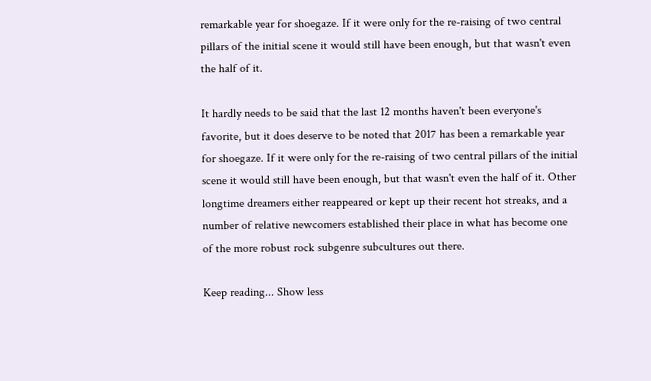remarkable year for shoegaze. If it were only for the re-raising of two central pillars of the initial scene it would still have been enough, but that wasn't even the half of it.

It hardly needs to be said that the last 12 months haven't been everyone's favorite, but it does deserve to be noted that 2017 has been a remarkable year for shoegaze. If it were only for the re-raising of two central pillars of the initial scene it would still have been enough, but that wasn't even the half of it. Other longtime dreamers either reappeared or kept up their recent hot streaks, and a number of relative newcomers established their place in what has become one of the more robust rock subgenre subcultures out there.

Keep reading... Show less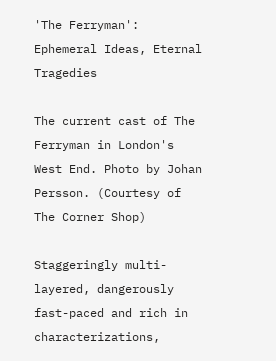'The Ferryman': Ephemeral Ideas, Eternal Tragedies

The current cast of The Ferryman in London's West End. Photo by Johan Persson. (Courtesy of The Corner Shop)

Staggeringly multi-layered, dangerously fast-paced and rich in characterizations,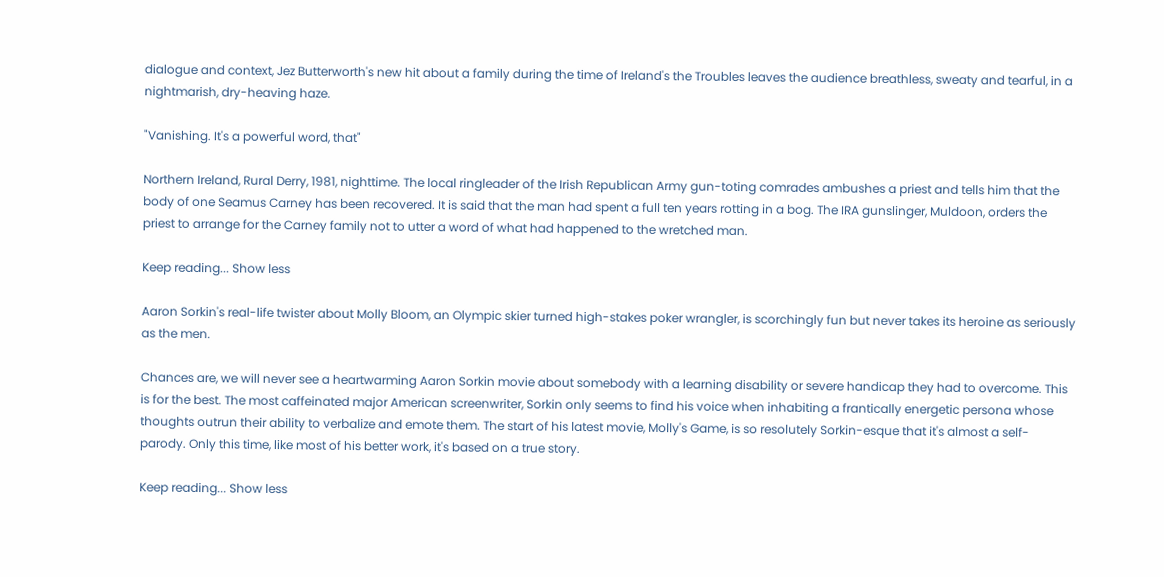dialogue and context, Jez Butterworth's new hit about a family during the time of Ireland's the Troubles leaves the audience breathless, sweaty and tearful, in a nightmarish, dry-heaving haze.

"Vanishing. It's a powerful word, that"

Northern Ireland, Rural Derry, 1981, nighttime. The local ringleader of the Irish Republican Army gun-toting comrades ambushes a priest and tells him that the body of one Seamus Carney has been recovered. It is said that the man had spent a full ten years rotting in a bog. The IRA gunslinger, Muldoon, orders the priest to arrange for the Carney family not to utter a word of what had happened to the wretched man.

Keep reading... Show less

Aaron Sorkin's real-life twister about Molly Bloom, an Olympic skier turned high-stakes poker wrangler, is scorchingly fun but never takes its heroine as seriously as the men.

Chances are, we will never see a heartwarming Aaron Sorkin movie about somebody with a learning disability or severe handicap they had to overcome. This is for the best. The most caffeinated major American screenwriter, Sorkin only seems to find his voice when inhabiting a frantically energetic persona whose thoughts outrun their ability to verbalize and emote them. The start of his latest movie, Molly's Game, is so resolutely Sorkin-esque that it's almost a self-parody. Only this time, like most of his better work, it's based on a true story.

Keep reading... Show less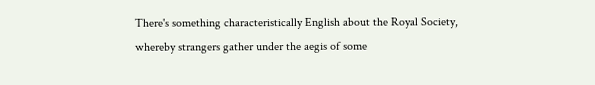There's something characteristically English about the Royal Society, whereby strangers gather under the aegis of some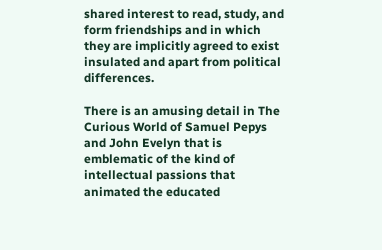shared interest to read, study, and form friendships and in which they are implicitly agreed to exist insulated and apart from political differences.

There is an amusing detail in The Curious World of Samuel Pepys and John Evelyn that is emblematic of the kind of intellectual passions that animated the educated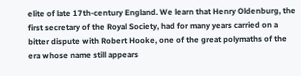elite of late 17th-century England. We learn that Henry Oldenburg, the first secretary of the Royal Society, had for many years carried on a bitter dispute with Robert Hooke, one of the great polymaths of the era whose name still appears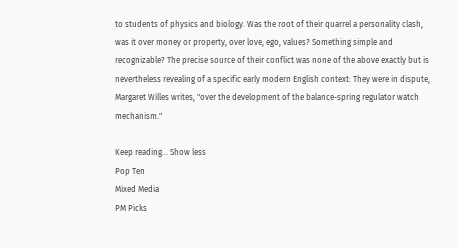to students of physics and biology. Was the root of their quarrel a personality clash, was it over money or property, over love, ego, values? Something simple and recognizable? The precise source of their conflict was none of the above exactly but is nevertheless revealing of a specific early modern English context: They were in dispute, Margaret Willes writes, "over the development of the balance-spring regulator watch mechanism."

Keep reading... Show less
Pop Ten
Mixed Media
PM Picks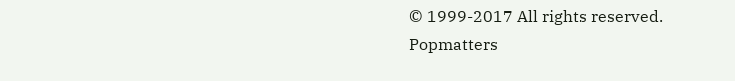© 1999-2017 All rights reserved.
Popmatters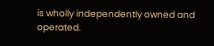is wholly independently owned and operated.